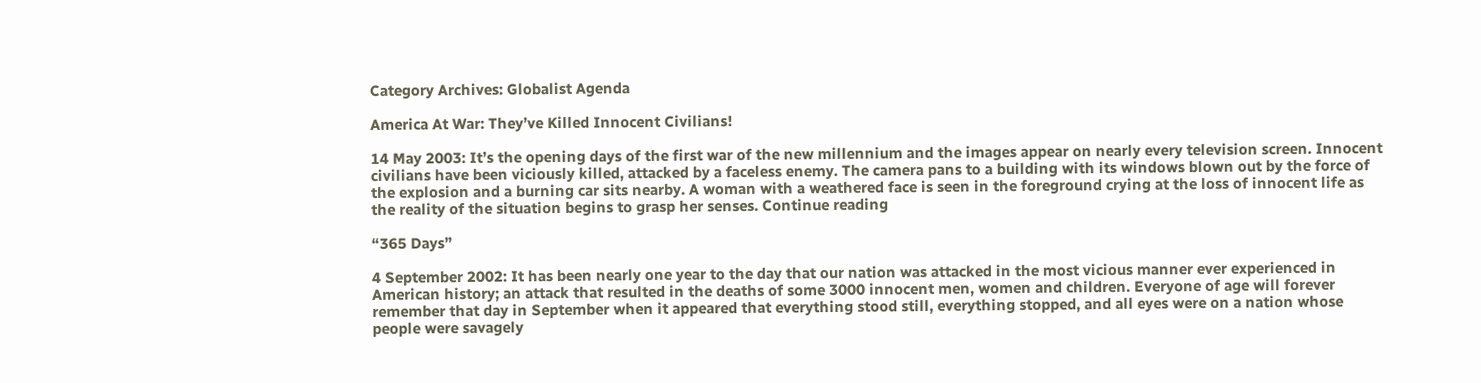Category Archives: Globalist Agenda

America At War: They’ve Killed Innocent Civilians!

14 May 2003: It’s the opening days of the first war of the new millennium and the images appear on nearly every television screen. Innocent civilians have been viciously killed, attacked by a faceless enemy. The camera pans to a building with its windows blown out by the force of the explosion and a burning car sits nearby. A woman with a weathered face is seen in the foreground crying at the loss of innocent life as the reality of the situation begins to grasp her senses. Continue reading

“365 Days”

4 September 2002: It has been nearly one year to the day that our nation was attacked in the most vicious manner ever experienced in American history; an attack that resulted in the deaths of some 3000 innocent men, women and children. Everyone of age will forever remember that day in September when it appeared that everything stood still, everything stopped, and all eyes were on a nation whose people were savagely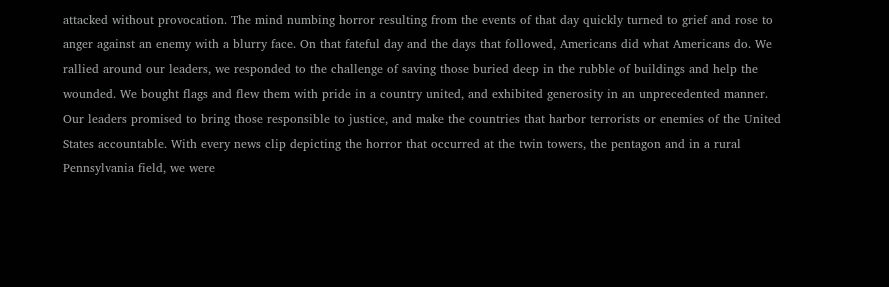attacked without provocation. The mind numbing horror resulting from the events of that day quickly turned to grief and rose to anger against an enemy with a blurry face. On that fateful day and the days that followed, Americans did what Americans do. We rallied around our leaders, we responded to the challenge of saving those buried deep in the rubble of buildings and help the wounded. We bought flags and flew them with pride in a country united, and exhibited generosity in an unprecedented manner. Our leaders promised to bring those responsible to justice, and make the countries that harbor terrorists or enemies of the United States accountable. With every news clip depicting the horror that occurred at the twin towers, the pentagon and in a rural Pennsylvania field, we were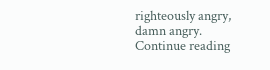righteously angry, damn angry. Continue reading